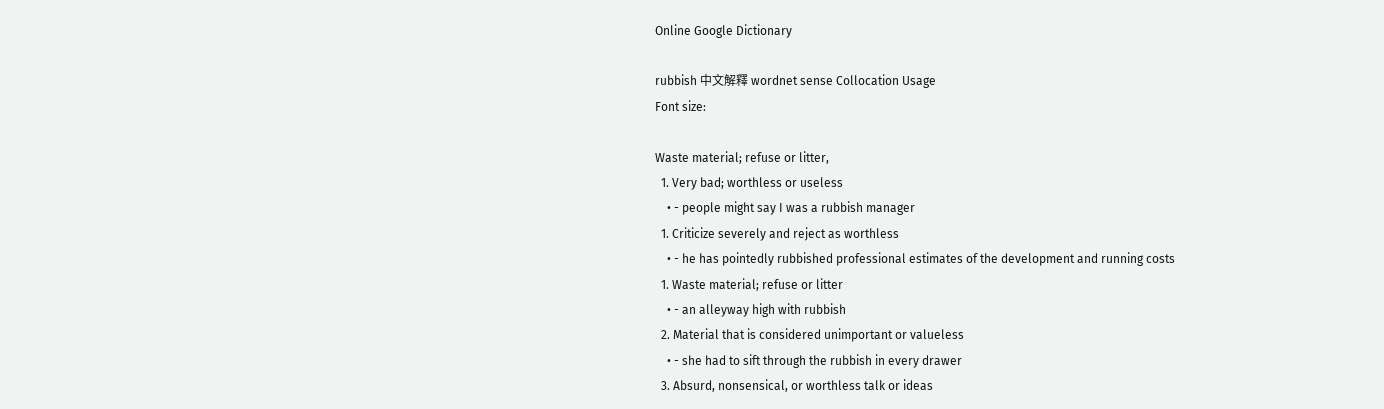Online Google Dictionary

rubbish 中文解釋 wordnet sense Collocation Usage
Font size:

Waste material; refuse or litter,
  1. Very bad; worthless or useless
    • - people might say I was a rubbish manager
  1. Criticize severely and reject as worthless
    • - he has pointedly rubbished professional estimates of the development and running costs
  1. Waste material; refuse or litter
    • - an alleyway high with rubbish
  2. Material that is considered unimportant or valueless
    • - she had to sift through the rubbish in every drawer
  3. Absurd, nonsensical, or worthless talk or ideas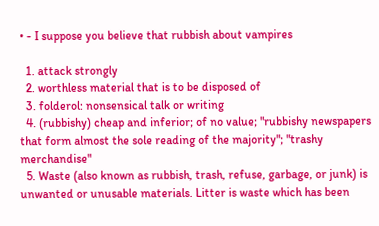• - I suppose you believe that rubbish about vampires

  1. attack strongly
  2. worthless material that is to be disposed of
  3. folderol: nonsensical talk or writing
  4. (rubbishy) cheap and inferior; of no value; "rubbishy newspapers that form almost the sole reading of the majority"; "trashy merchandise"
  5. Waste (also known as rubbish, trash, refuse, garbage, or junk) is unwanted or unusable materials. Litter is waste which has been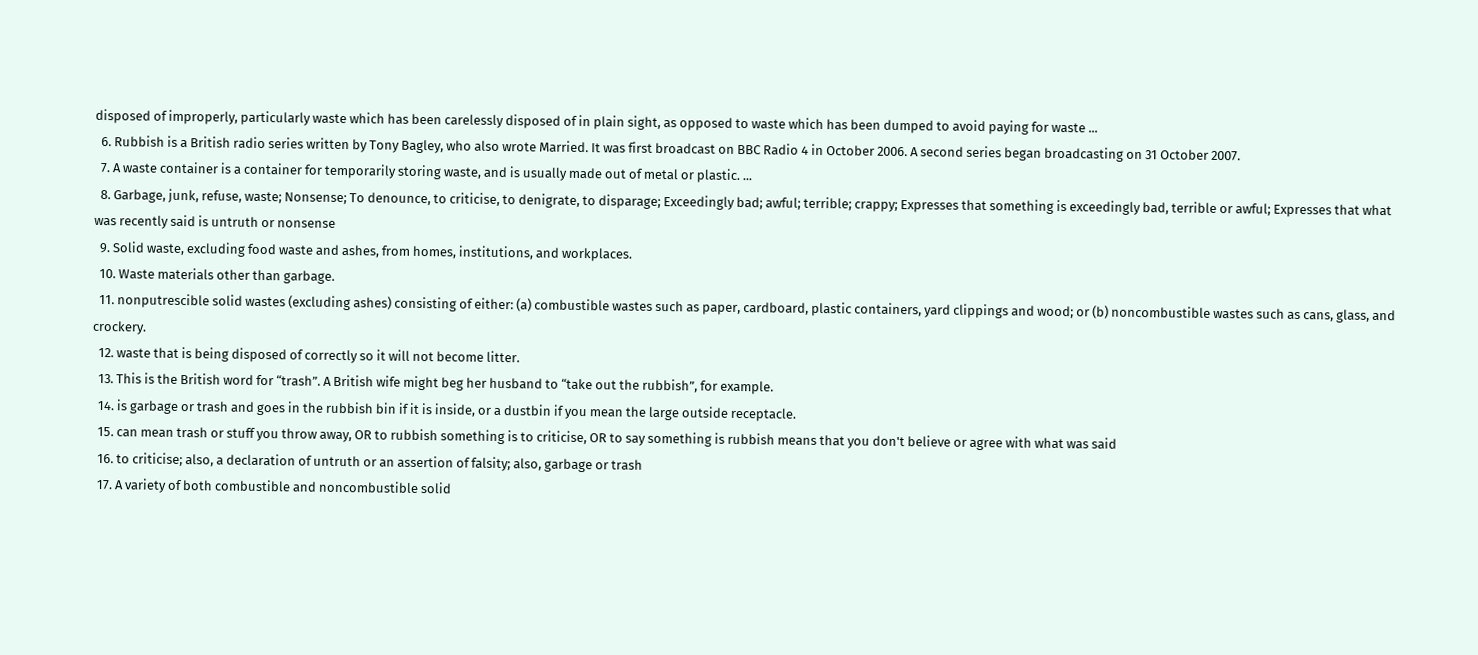disposed of improperly, particularly waste which has been carelessly disposed of in plain sight, as opposed to waste which has been dumped to avoid paying for waste ...
  6. Rubbish is a British radio series written by Tony Bagley, who also wrote Married. It was first broadcast on BBC Radio 4 in October 2006. A second series began broadcasting on 31 October 2007.
  7. A waste container is a container for temporarily storing waste, and is usually made out of metal or plastic. ...
  8. Garbage, junk, refuse, waste; Nonsense; To denounce, to criticise, to denigrate, to disparage; Exceedingly bad; awful; terrible; crappy; Expresses that something is exceedingly bad, terrible or awful; Expresses that what was recently said is untruth or nonsense
  9. Solid waste, excluding food waste and ashes, from homes, institutions, and workplaces.
  10. Waste materials other than garbage.
  11. nonputrescible solid wastes (excluding ashes) consisting of either: (a) combustible wastes such as paper, cardboard, plastic containers, yard clippings and wood; or (b) noncombustible wastes such as cans, glass, and crockery.
  12. waste that is being disposed of correctly so it will not become litter.
  13. This is the British word for “trash”. A British wife might beg her husband to “take out the rubbish”, for example.
  14. is garbage or trash and goes in the rubbish bin if it is inside, or a dustbin if you mean the large outside receptacle.
  15. can mean trash or stuff you throw away, OR to rubbish something is to criticise, OR to say something is rubbish means that you don't believe or agree with what was said
  16. to criticise; also, a declaration of untruth or an assertion of falsity; also, garbage or trash
  17. A variety of both combustible and noncombustible solid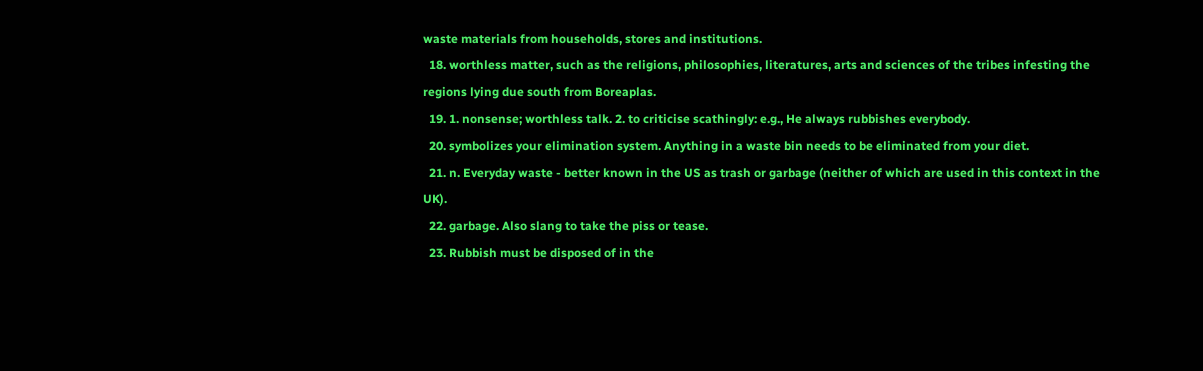waste materials from households, stores and institutions.
  18. worthless matter, such as the religions, philosophies, literatures, arts and sciences of the tribes infesting the regions lying due south from Boreaplas.
  19. 1. nonsense; worthless talk. 2. to criticise scathingly: e.g., He always rubbishes everybody.
  20. symbolizes your elimination system. Anything in a waste bin needs to be eliminated from your diet.
  21. n. Everyday waste - better known in the US as trash or garbage (neither of which are used in this context in the UK).
  22. garbage. Also slang to take the piss or tease.
  23. Rubbish must be disposed of in the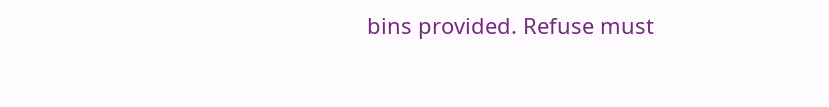bins provided. Refuse must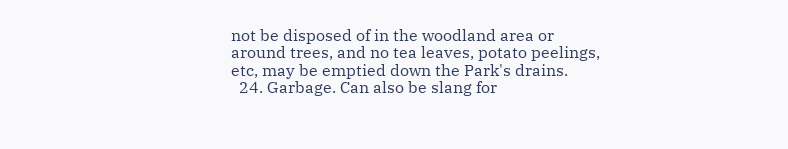not be disposed of in the woodland area or around trees, and no tea leaves, potato peelings, etc, may be emptied down the Park's drains.
  24. Garbage. Can also be slang for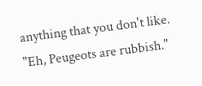anything that you don't like. "Eh, Peugeots are rubbish."